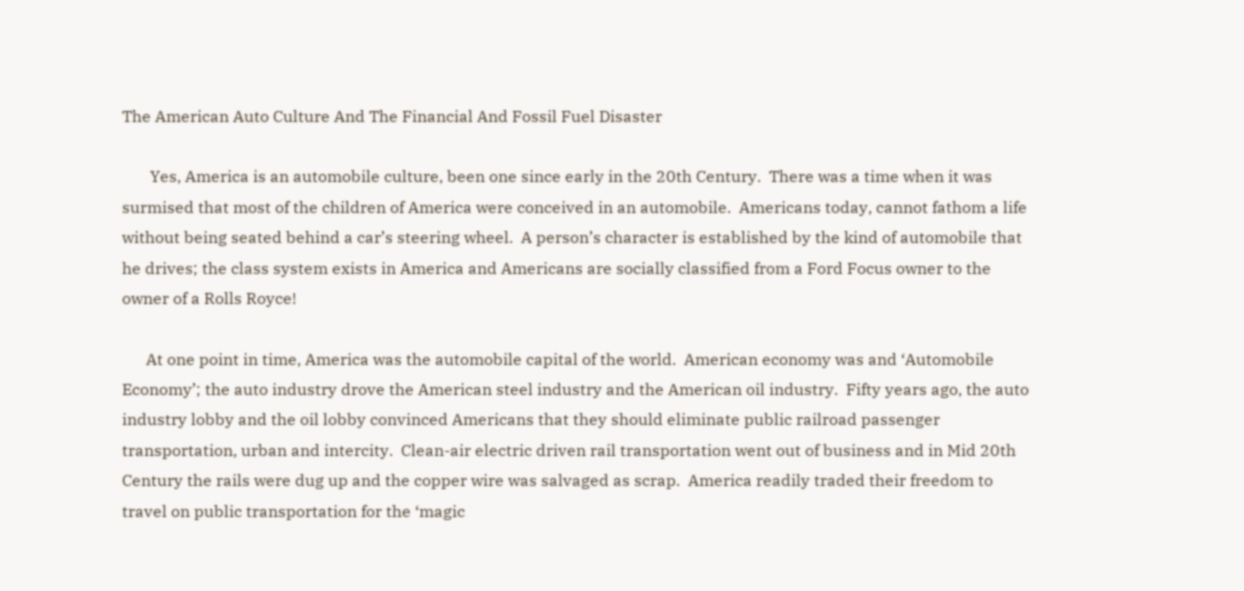The American Auto Culture And The Financial And Fossil Fuel Disaster

       Yes, America is an automobile culture, been one since early in the 20th Century.  There was a time when it was surmised that most of the children of America were conceived in an automobile.  Americans today, cannot fathom a life without being seated behind a car’s steering wheel.  A person’s character is established by the kind of automobile that he drives; the class system exists in America and Americans are socially classified from a Ford Focus owner to the owner of a Rolls Royce!

      At one point in time, America was the automobile capital of the world.  American economy was and ‘Automobile Economy’; the auto industry drove the American steel industry and the American oil industry.  Fifty years ago, the auto industry lobby and the oil lobby convinced Americans that they should eliminate public railroad passenger transportation, urban and intercity.  Clean-air electric driven rail transportation went out of business and in Mid 20th Century the rails were dug up and the copper wire was salvaged as scrap.  America readily traded their freedom to travel on public transportation for the ‘magic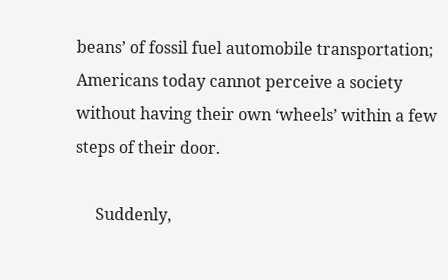beans’ of fossil fuel automobile transportation; Americans today cannot perceive a society without having their own ‘wheels’ within a few steps of their door.

     Suddenly,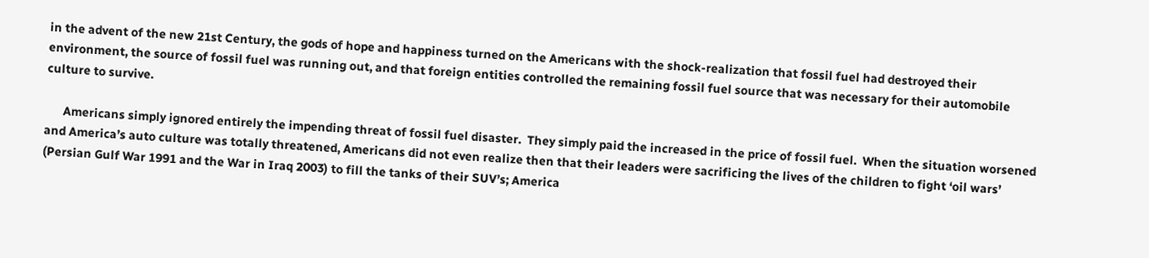in the advent of the new 21st Century, the gods of hope and happiness turned on the Americans with the shock-realization that fossil fuel had destroyed their environment, the source of fossil fuel was running out, and that foreign entities controlled the remaining fossil fuel source that was necessary for their automobile culture to survive.

      Americans simply ignored entirely the impending threat of fossil fuel disaster.  They simply paid the increased in the price of fossil fuel.  When the situation worsened and America’s auto culture was totally threatened, Americans did not even realize then that their leaders were sacrificing the lives of the children to fight ‘oil wars’ (Persian Gulf War 1991 and the War in Iraq 2003) to fill the tanks of their SUV’s; America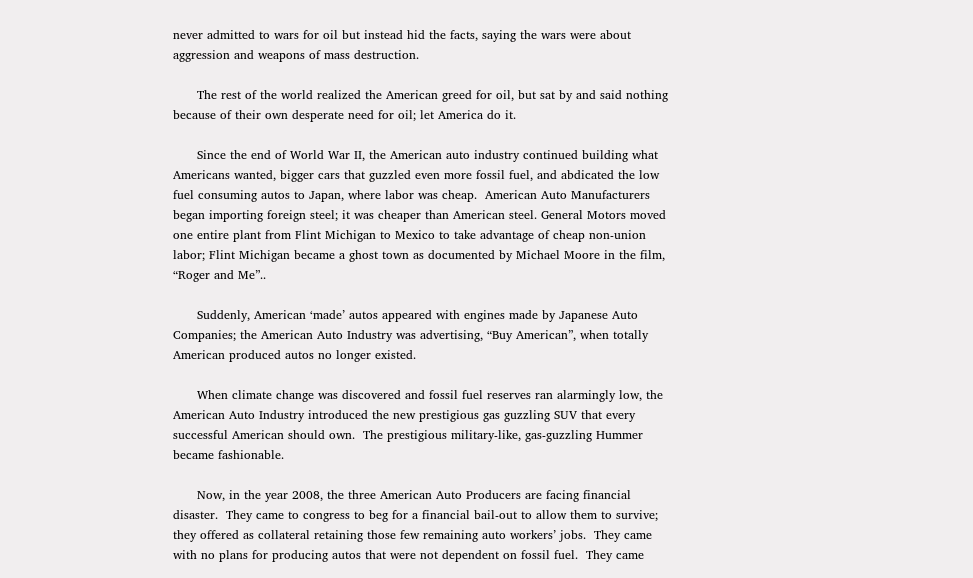never admitted to wars for oil but instead hid the facts, saying the wars were about aggression and weapons of mass destruction.

      The rest of the world realized the American greed for oil, but sat by and said nothing because of their own desperate need for oil; let America do it.

      Since the end of World War II, the American auto industry continued building what Americans wanted, bigger cars that guzzled even more fossil fuel, and abdicated the low fuel consuming autos to Japan, where labor was cheap.  American Auto Manufacturers began importing foreign steel; it was cheaper than American steel. General Motors moved one entire plant from Flint Michigan to Mexico to take advantage of cheap non-union labor; Flint Michigan became a ghost town as documented by Michael Moore in the film, “Roger and Me”..

      Suddenly, American ‘made’ autos appeared with engines made by Japanese Auto Companies; the American Auto Industry was advertising, “Buy American”, when totally American produced autos no longer existed.

      When climate change was discovered and fossil fuel reserves ran alarmingly low, the American Auto Industry introduced the new prestigious gas guzzling SUV that every successful American should own.  The prestigious military-like, gas-guzzling Hummer became fashionable.

      Now, in the year 2008, the three American Auto Producers are facing financial disaster.  They came to congress to beg for a financial bail-out to allow them to survive; they offered as collateral retaining those few remaining auto workers’ jobs.  They came with no plans for producing autos that were not dependent on fossil fuel.  They came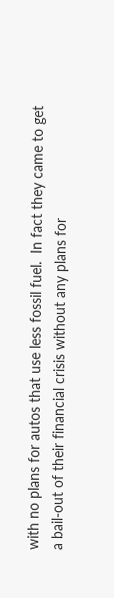with no plans for autos that use less fossil fuel.  In fact they came to get a bail-out of their financial crisis without any plans for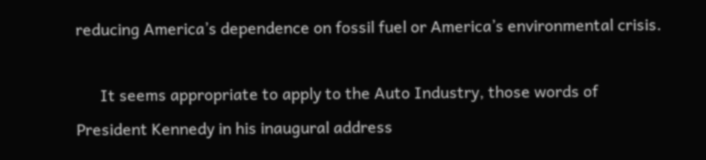reducing America’s dependence on fossil fuel or America’s environmental crisis.

      It seems appropriate to apply to the Auto Industry, those words of President Kennedy in his inaugural address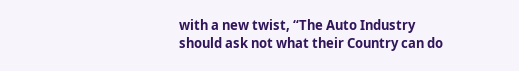with a new twist, “The Auto Industry should ask not what their Country can do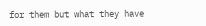for them but what they have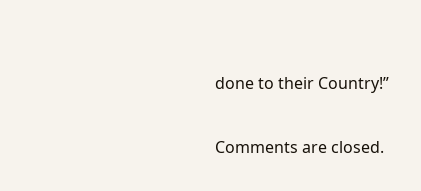done to their Country!”

Comments are closed.